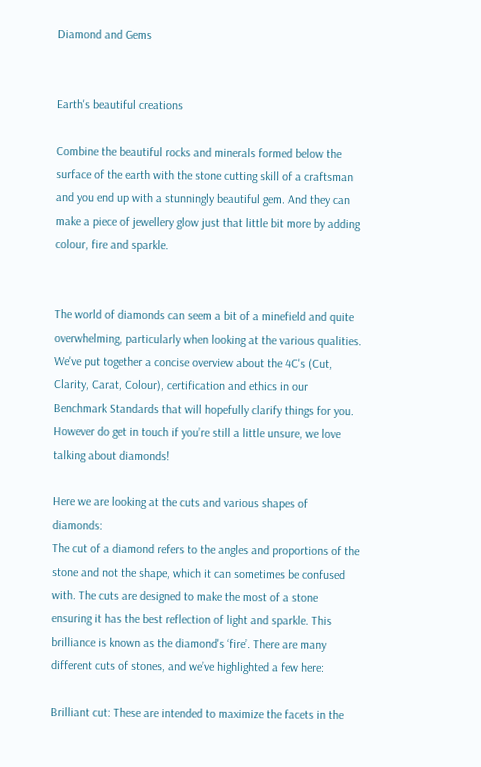Diamond and Gems


Earth's beautiful creations

Combine the beautiful rocks and minerals formed below the surface of the earth with the stone cutting skill of a craftsman and you end up with a stunningly beautiful gem. And they can make a piece of jewellery glow just that little bit more by adding colour, fire and sparkle.


The world of diamonds can seem a bit of a minefield and quite overwhelming, particularly when looking at the various qualities. We've put together a concise overview about the 4C's (Cut, Clarity, Carat, Colour), certification and ethics in our Benchmark Standards that will hopefully clarify things for you. However do get in touch if you’re still a little unsure, we love talking about diamonds!

Here we are looking at the cuts and various shapes of diamonds:
The cut of a diamond refers to the angles and proportions of the stone and not the shape, which it can sometimes be confused with. The cuts are designed to make the most of a stone ensuring it has the best reflection of light and sparkle. This brilliance is known as the diamond's ‘fire’. There are many different cuts of stones, and we’ve highlighted a few here:

Brilliant cut: These are intended to maximize the facets in the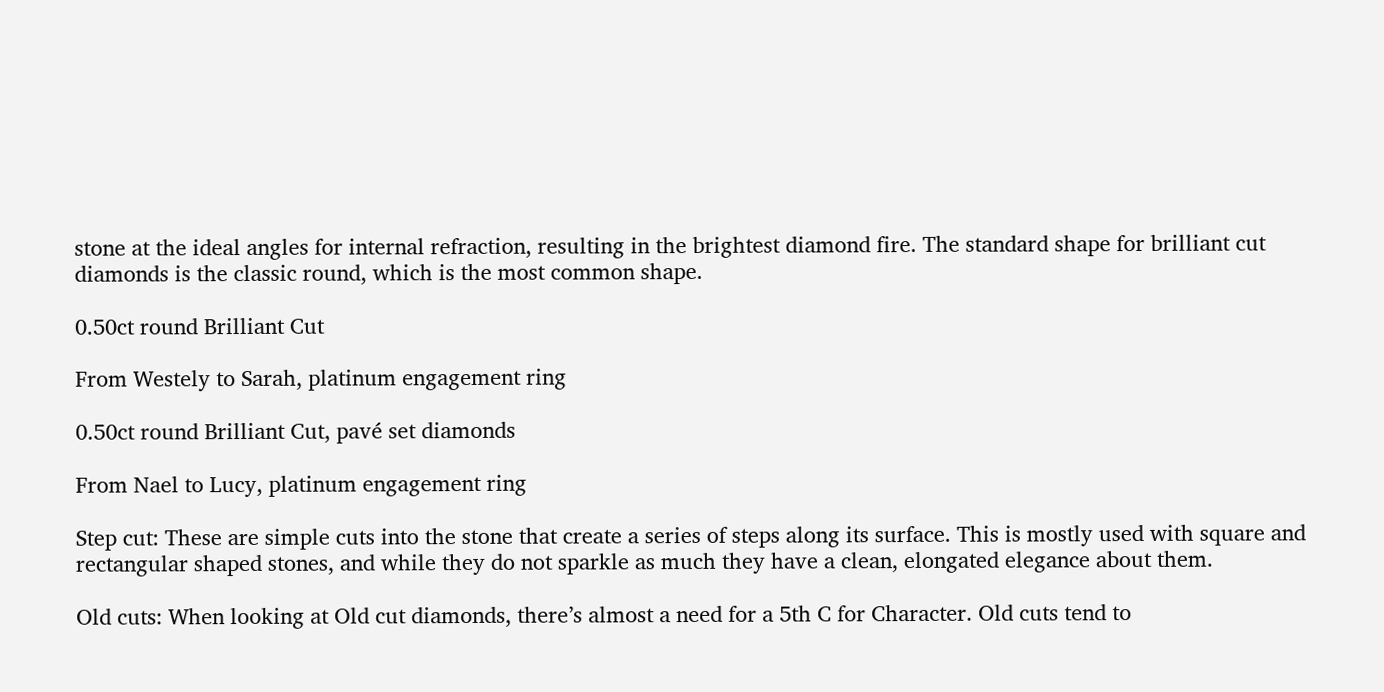stone at the ideal angles for internal refraction, resulting in the brightest diamond fire. The standard shape for brilliant cut diamonds is the classic round, which is the most common shape.

0.50ct round Brilliant Cut

From Westely to Sarah, platinum engagement ring

0.50ct round Brilliant Cut, pavé set diamonds

From Nael to Lucy, platinum engagement ring

Step cut: These are simple cuts into the stone that create a series of steps along its surface. This is mostly used with square and rectangular shaped stones, and while they do not sparkle as much they have a clean, elongated elegance about them.

Old cuts: When looking at Old cut diamonds, there’s almost a need for a 5th C for Character. Old cuts tend to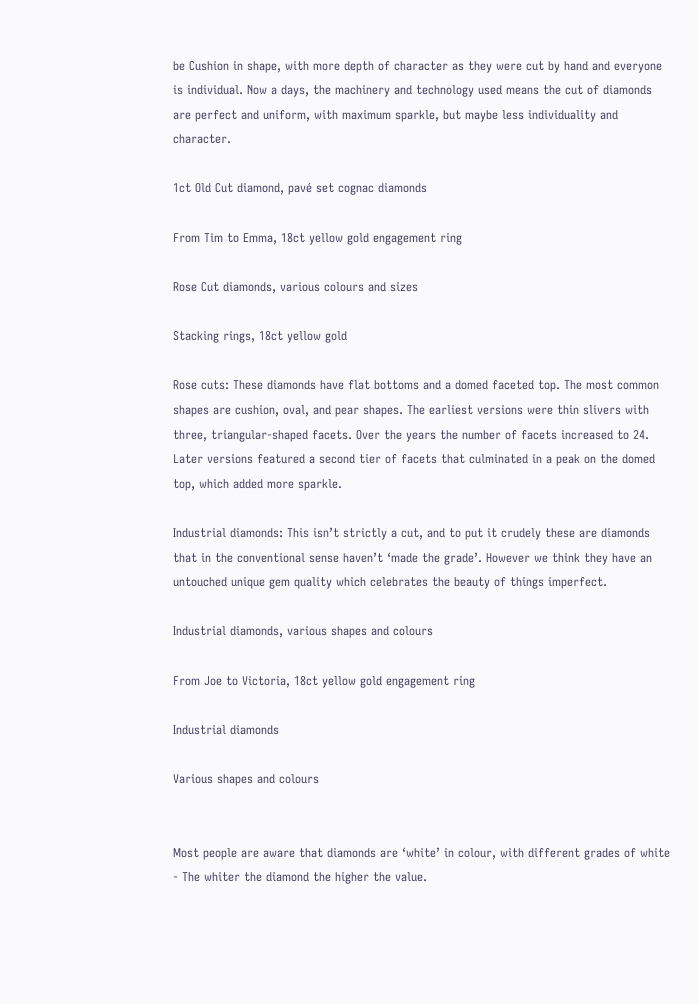be Cushion in shape, with more depth of character as they were cut by hand and everyone is individual. Now a days, the machinery and technology used means the cut of diamonds are perfect and uniform, with maximum sparkle, but maybe less individuality and character.

1ct Old Cut diamond, pavé set cognac diamonds

From Tim to Emma, 18ct yellow gold engagement ring

Rose Cut diamonds, various colours and sizes

Stacking rings, 18ct yellow gold

Rose cuts: These diamonds have flat bottoms and a domed faceted top. The most common shapes are cushion, oval, and pear shapes. The earliest versions were thin slivers with three, triangular-shaped facets. Over the years the number of facets increased to 24. Later versions featured a second tier of facets that culminated in a peak on the domed top, which added more sparkle.

Industrial diamonds: This isn’t strictly a cut, and to put it crudely these are diamonds that in the conventional sense haven’t ‘made the grade’. However we think they have an untouched unique gem quality which celebrates the beauty of things imperfect.

Industrial diamonds, various shapes and colours

From Joe to Victoria, 18ct yellow gold engagement ring

Industrial diamonds

Various shapes and colours


Most people are aware that diamonds are ‘white’ in colour, with different grades of white - The whiter the diamond the higher the value.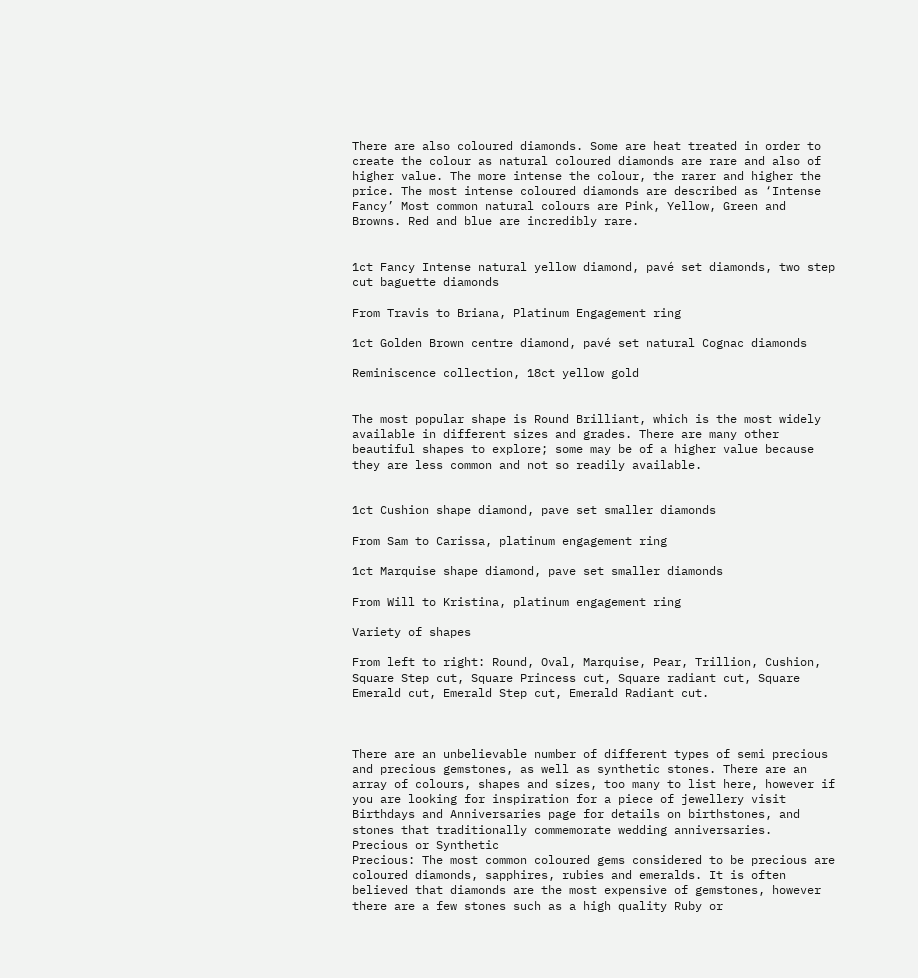There are also coloured diamonds. Some are heat treated in order to create the colour as natural coloured diamonds are rare and also of higher value. The more intense the colour, the rarer and higher the price. The most intense coloured diamonds are described as ‘Intense Fancy’ Most common natural colours are Pink, Yellow, Green and Browns. Red and blue are incredibly rare.


1ct Fancy Intense natural yellow diamond, pavé set diamonds, two step cut baguette diamonds

From Travis to Briana, Platinum Engagement ring

1ct Golden Brown centre diamond, pavé set natural Cognac diamonds

Reminiscence collection, 18ct yellow gold


The most popular shape is Round Brilliant, which is the most widely available in different sizes and grades. There are many other beautiful shapes to explore; some may be of a higher value because they are less common and not so readily available.


1ct Cushion shape diamond, pave set smaller diamonds

From Sam to Carissa, platinum engagement ring

1ct Marquise shape diamond, pave set smaller diamonds

From Will to Kristina, platinum engagement ring

Variety of shapes

From left to right: Round, Oval, Marquise, Pear, Trillion, Cushion, Square Step cut, Square Princess cut, Square radiant cut, Square Emerald cut, Emerald Step cut, Emerald Radiant cut.



There are an unbelievable number of different types of semi precious and precious gemstones, as well as synthetic stones. There are an array of colours, shapes and sizes, too many to list here, however if you are looking for inspiration for a piece of jewellery visit Birthdays and Anniversaries page for details on birthstones, and stones that traditionally commemorate wedding anniversaries.
Precious or Synthetic
Precious: The most common coloured gems considered to be precious are coloured diamonds, sapphires, rubies and emeralds. It is often believed that diamonds are the most expensive of gemstones, however there are a few stones such as a high quality Ruby or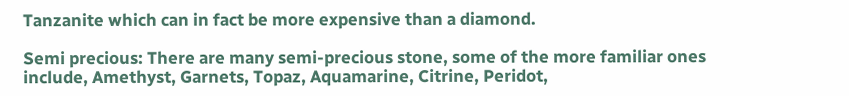Tanzanite which can in fact be more expensive than a diamond.

Semi precious: There are many semi-precious stone, some of the more familiar ones include, Amethyst, Garnets, Topaz, Aquamarine, Citrine, Peridot,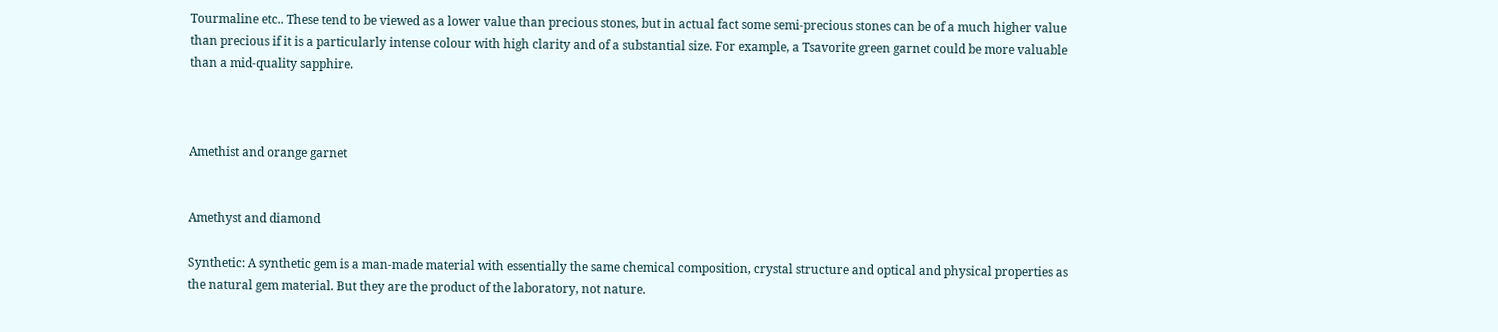Tourmaline etc.. These tend to be viewed as a lower value than precious stones, but in actual fact some semi-precious stones can be of a much higher value than precious if it is a particularly intense colour with high clarity and of a substantial size. For example, a Tsavorite green garnet could be more valuable than a mid-quality sapphire.



Amethist and orange garnet


Amethyst and diamond

Synthetic: A synthetic gem is a man-made material with essentially the same chemical composition, crystal structure and optical and physical properties as the natural gem material. But they are the product of the laboratory, not nature.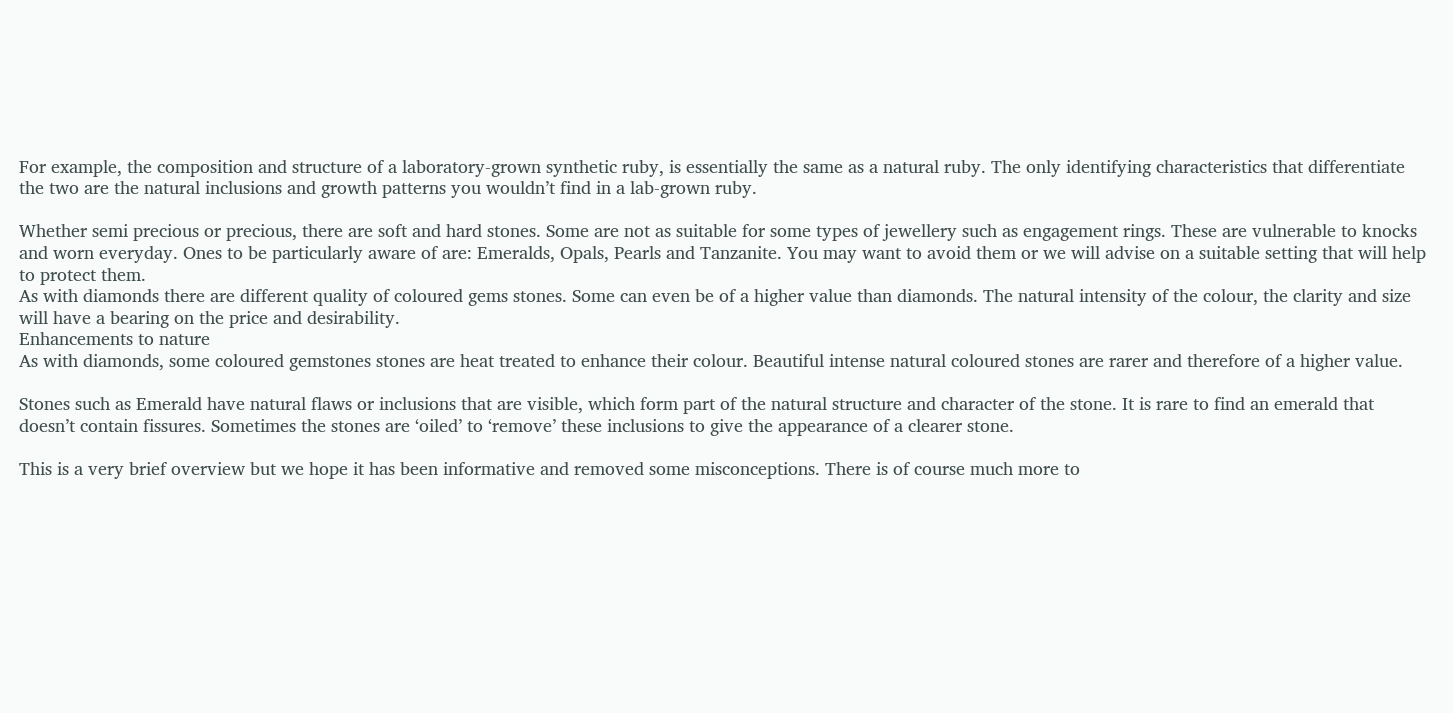For example, the composition and structure of a laboratory-grown synthetic ruby, is essentially the same as a natural ruby. The only identifying characteristics that differentiate the two are the natural inclusions and growth patterns you wouldn’t find in a lab-grown ruby.

Whether semi precious or precious, there are soft and hard stones. Some are not as suitable for some types of jewellery such as engagement rings. These are vulnerable to knocks and worn everyday. Ones to be particularly aware of are: Emeralds, Opals, Pearls and Tanzanite. You may want to avoid them or we will advise on a suitable setting that will help to protect them.
As with diamonds there are different quality of coloured gems stones. Some can even be of a higher value than diamonds. The natural intensity of the colour, the clarity and size will have a bearing on the price and desirability.
Enhancements to nature
As with diamonds, some coloured gemstones stones are heat treated to enhance their colour. Beautiful intense natural coloured stones are rarer and therefore of a higher value.

Stones such as Emerald have natural flaws or inclusions that are visible, which form part of the natural structure and character of the stone. It is rare to find an emerald that doesn’t contain fissures. Sometimes the stones are ‘oiled’ to ‘remove’ these inclusions to give the appearance of a clearer stone.

This is a very brief overview but we hope it has been informative and removed some misconceptions. There is of course much more to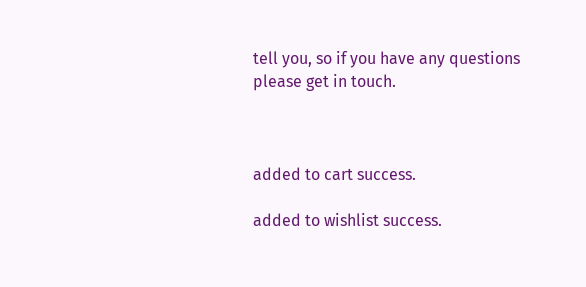tell you, so if you have any questions please get in touch.



added to cart success.

added to wishlist success.